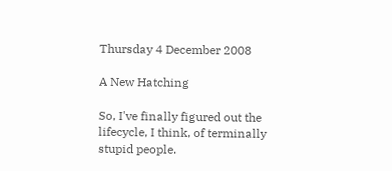Thursday 4 December 2008

A New Hatching

So, I've finally figured out the lifecycle, I think, of terminally stupid people.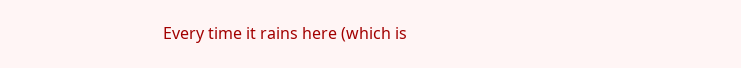Every time it rains here (which is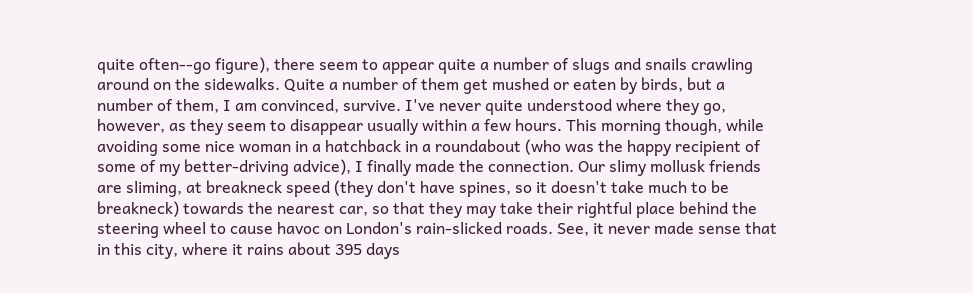quite often--go figure), there seem to appear quite a number of slugs and snails crawling around on the sidewalks. Quite a number of them get mushed or eaten by birds, but a number of them, I am convinced, survive. I've never quite understood where they go, however, as they seem to disappear usually within a few hours. This morning though, while avoiding some nice woman in a hatchback in a roundabout (who was the happy recipient of some of my better-driving advice), I finally made the connection. Our slimy mollusk friends are sliming, at breakneck speed (they don't have spines, so it doesn't take much to be breakneck) towards the nearest car, so that they may take their rightful place behind the steering wheel to cause havoc on London's rain-slicked roads. See, it never made sense that in this city, where it rains about 395 days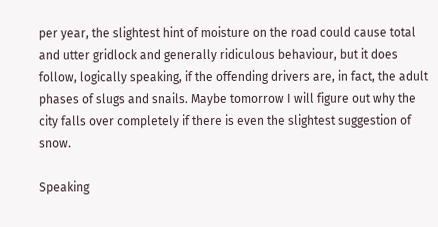per year, the slightest hint of moisture on the road could cause total and utter gridlock and generally ridiculous behaviour, but it does follow, logically speaking, if the offending drivers are, in fact, the adult phases of slugs and snails. Maybe tomorrow I will figure out why the city falls over completely if there is even the slightest suggestion of snow.

Speaking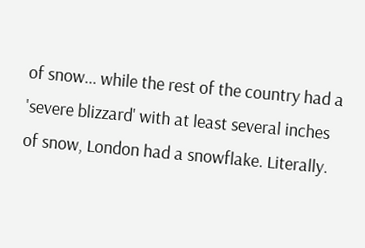of snow... while the rest of the country had a 'severe blizzard' with at least several inches of snow, London had a snowflake. Literally.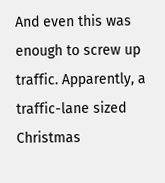And even this was enough to screw up traffic. Apparently, a traffic-lane sized Christmas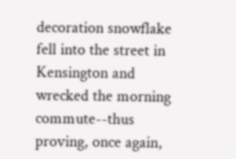decoration snowflake fell into the street in Kensington and wrecked the morning commute--thus proving, once again,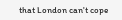that London can't cope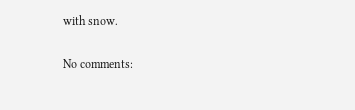with snow.

No comments: